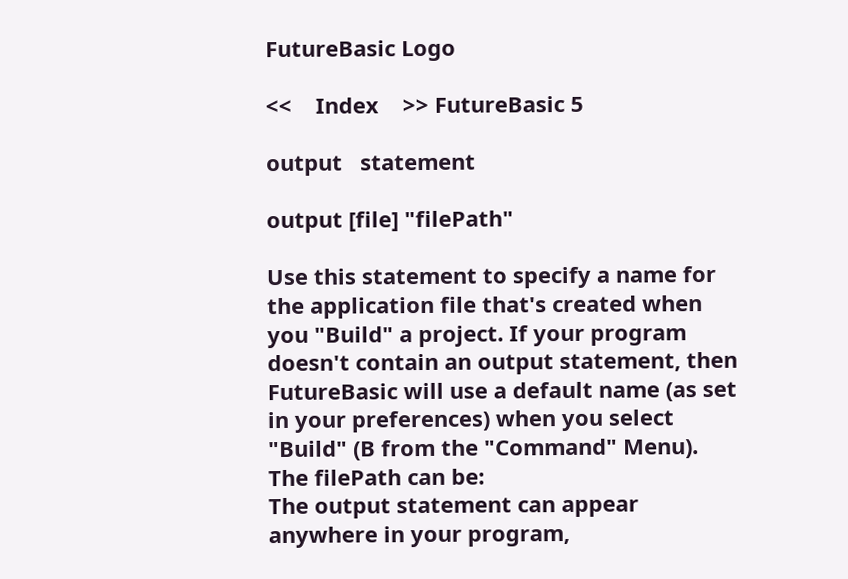FutureBasic Logo

<<    Index    >> FutureBasic 5

output   statement

output [file] "filePath"

Use this statement to specify a name for the application file that's created when you "Build" a project. If your program doesn't contain an output statement, then FutureBasic will use a default name (as set in your preferences) when you select "Build" (B from the "Command" Menu).
The filePath can be:
The output statement can appear anywhere in your program,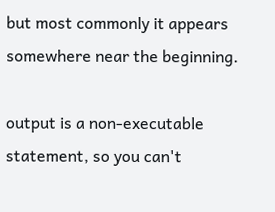but most commonly it appears somewhere near the beginning.

output is a non-executable statement, so you can't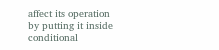affect its operation by putting it inside conditional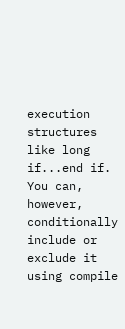execution structures like long if...end if. You can, however, conditionally include or exclude it using compile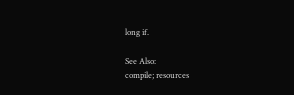long if.

See Also:
compile; resources